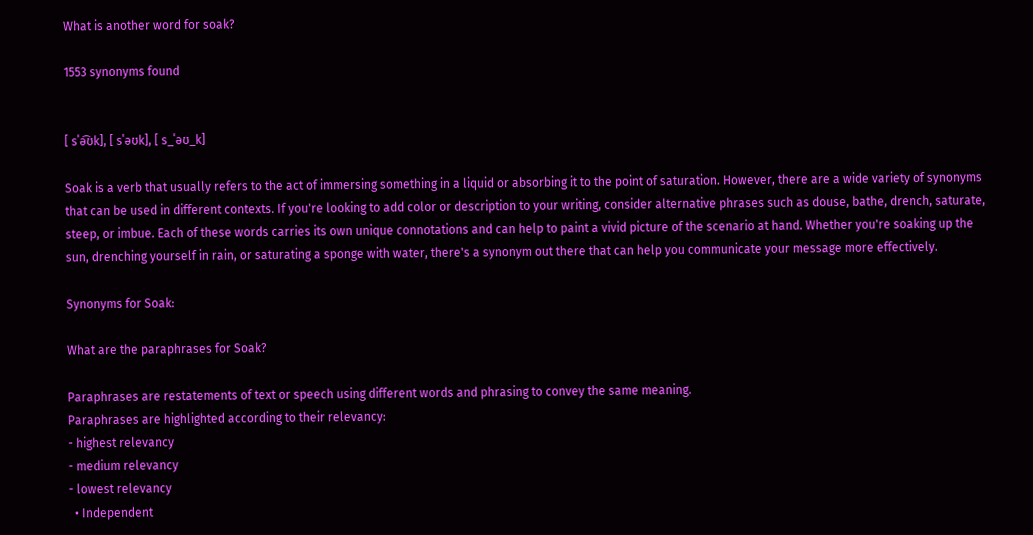What is another word for soak?

1553 synonyms found


[ sˈə͡ʊk], [ sˈəʊk], [ s_ˈəʊ_k]

Soak is a verb that usually refers to the act of immersing something in a liquid or absorbing it to the point of saturation. However, there are a wide variety of synonyms that can be used in different contexts. If you're looking to add color or description to your writing, consider alternative phrases such as douse, bathe, drench, saturate, steep, or imbue. Each of these words carries its own unique connotations and can help to paint a vivid picture of the scenario at hand. Whether you're soaking up the sun, drenching yourself in rain, or saturating a sponge with water, there's a synonym out there that can help you communicate your message more effectively.

Synonyms for Soak:

What are the paraphrases for Soak?

Paraphrases are restatements of text or speech using different words and phrasing to convey the same meaning.
Paraphrases are highlighted according to their relevancy:
- highest relevancy
- medium relevancy
- lowest relevancy
  • Independent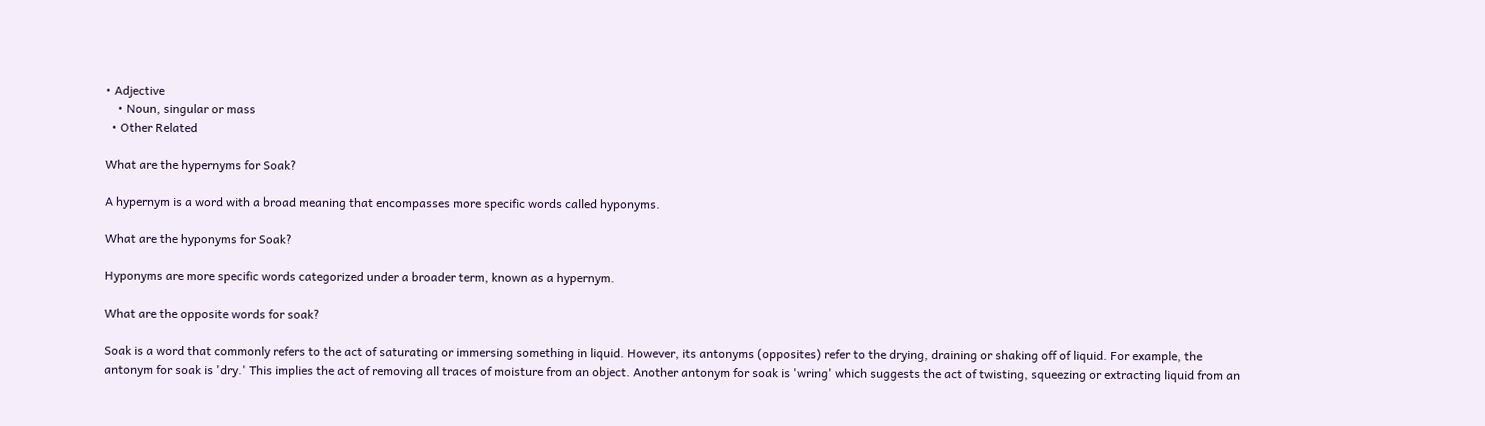• Adjective
    • Noun, singular or mass
  • Other Related

What are the hypernyms for Soak?

A hypernym is a word with a broad meaning that encompasses more specific words called hyponyms.

What are the hyponyms for Soak?

Hyponyms are more specific words categorized under a broader term, known as a hypernym.

What are the opposite words for soak?

Soak is a word that commonly refers to the act of saturating or immersing something in liquid. However, its antonyms (opposites) refer to the drying, draining or shaking off of liquid. For example, the antonym for soak is 'dry.' This implies the act of removing all traces of moisture from an object. Another antonym for soak is 'wring' which suggests the act of twisting, squeezing or extracting liquid from an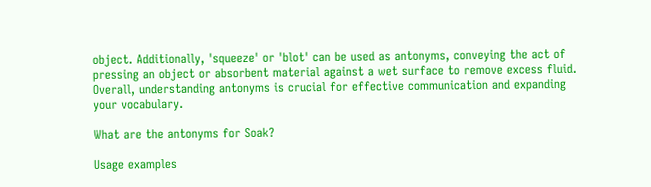object. Additionally, 'squeeze' or 'blot' can be used as antonyms, conveying the act of pressing an object or absorbent material against a wet surface to remove excess fluid. Overall, understanding antonyms is crucial for effective communication and expanding your vocabulary.

What are the antonyms for Soak?

Usage examples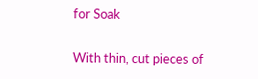for Soak

With thin, cut pieces of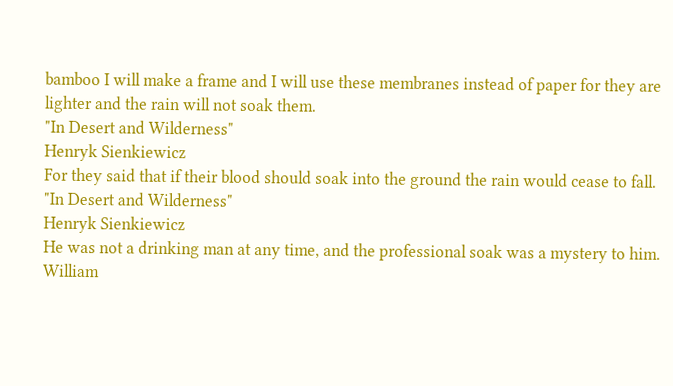bamboo I will make a frame and I will use these membranes instead of paper for they are lighter and the rain will not soak them.
"In Desert and Wilderness"
Henryk Sienkiewicz
For they said that if their blood should soak into the ground the rain would cease to fall.
"In Desert and Wilderness"
Henryk Sienkiewicz
He was not a drinking man at any time, and the professional soak was a mystery to him.
William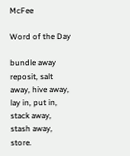McFee

Word of the Day

bundle away
reposit, salt away, hive away, lay in, put in, stack away, stash away, store.